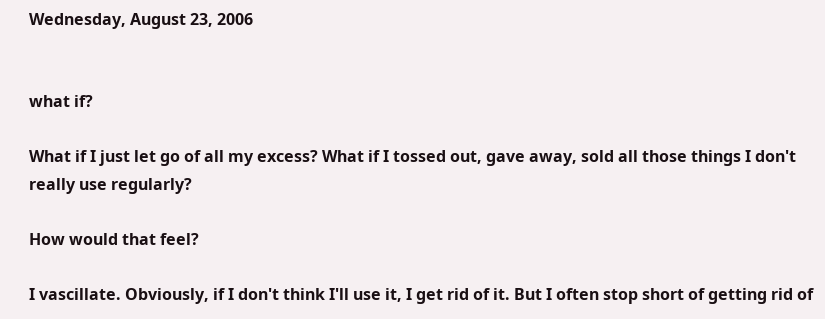Wednesday, August 23, 2006


what if?

What if I just let go of all my excess? What if I tossed out, gave away, sold all those things I don't really use regularly?

How would that feel?

I vascillate. Obviously, if I don't think I'll use it, I get rid of it. But I often stop short of getting rid of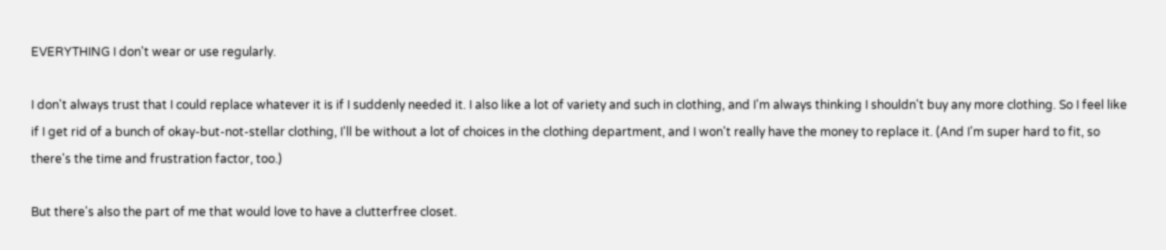EVERYTHING I don't wear or use regularly.

I don't always trust that I could replace whatever it is if I suddenly needed it. I also like a lot of variety and such in clothing, and I'm always thinking I shouldn't buy any more clothing. So I feel like if I get rid of a bunch of okay-but-not-stellar clothing, I'll be without a lot of choices in the clothing department, and I won't really have the money to replace it. (And I'm super hard to fit, so there's the time and frustration factor, too.)

But there's also the part of me that would love to have a clutterfree closet.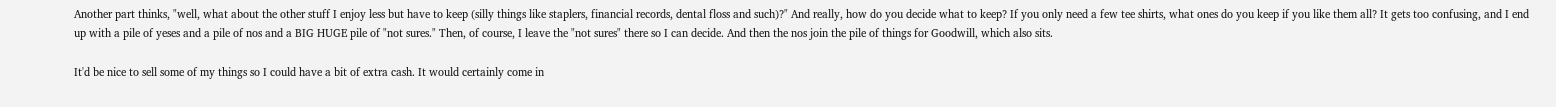Another part thinks, "well, what about the other stuff I enjoy less but have to keep (silly things like staplers, financial records, dental floss and such)?" And really, how do you decide what to keep? If you only need a few tee shirts, what ones do you keep if you like them all? It gets too confusing, and I end up with a pile of yeses and a pile of nos and a BIG HUGE pile of "not sures." Then, of course, I leave the "not sures" there so I can decide. And then the nos join the pile of things for Goodwill, which also sits.

It'd be nice to sell some of my things so I could have a bit of extra cash. It would certainly come in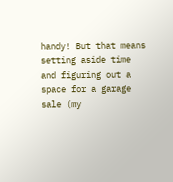handy! But that means setting aside time and figuring out a space for a garage sale (my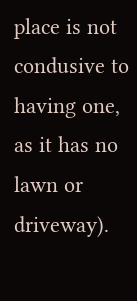place is not condusive to having one, as it has no lawn or driveway).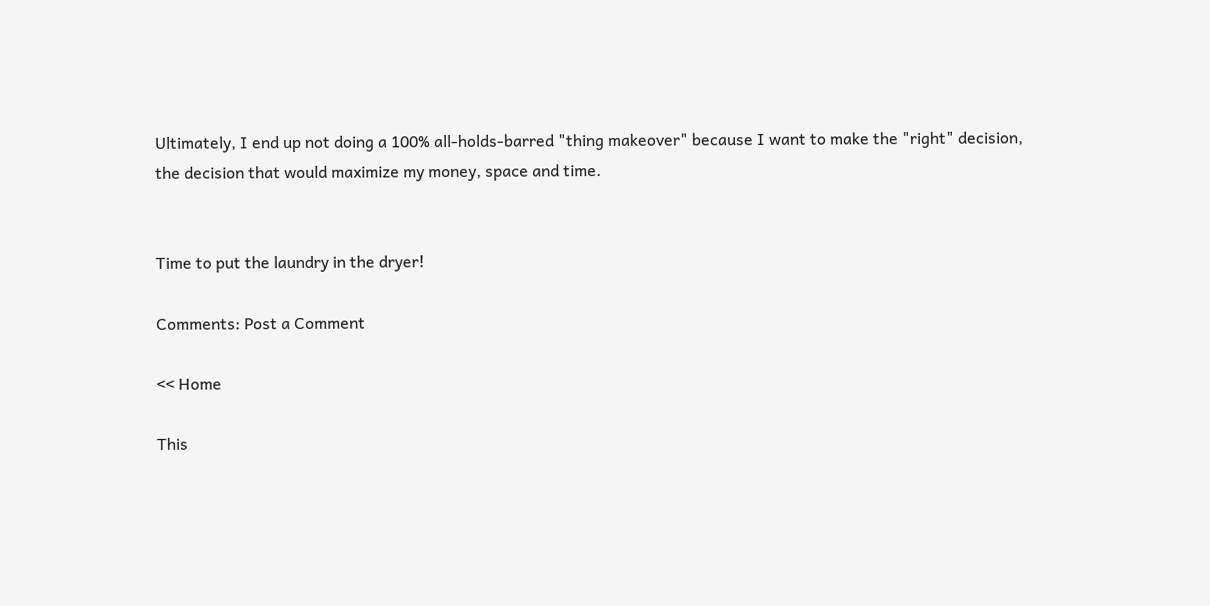Ultimately, I end up not doing a 100% all-holds-barred "thing makeover" because I want to make the "right" decision, the decision that would maximize my money, space and time.


Time to put the laundry in the dryer!

Comments: Post a Comment

<< Home

This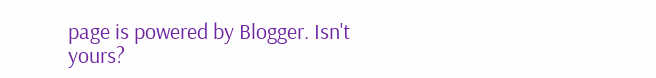page is powered by Blogger. Isn't yours?